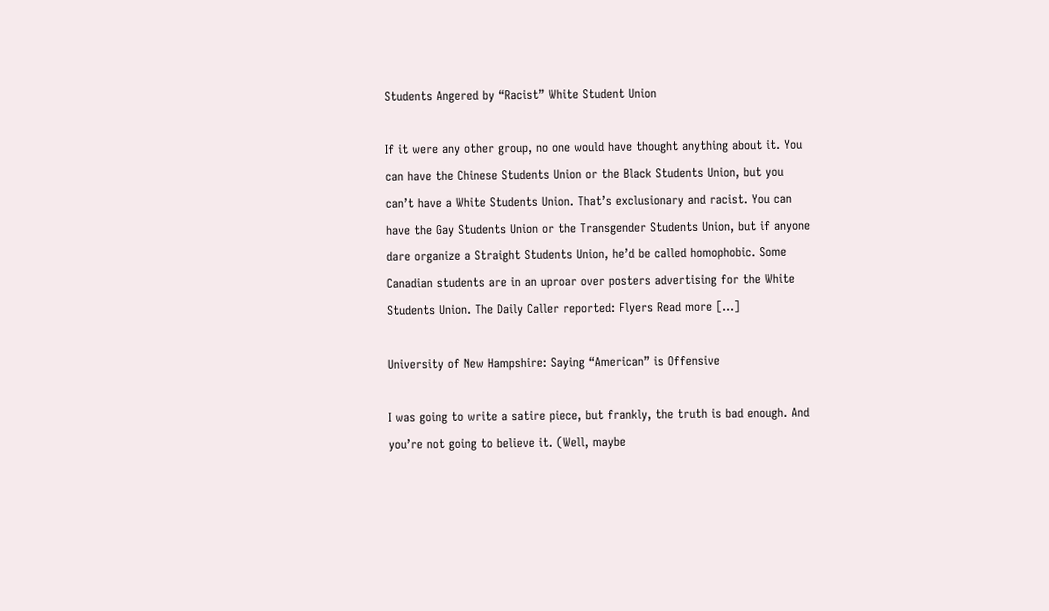Students Angered by “Racist” White Student Union

If it were any other group, no one would have thought anything about it. You can have the Chinese Students Union or the Black Students Union, but you can’t have a White Students Union. That’s exclusionary and racist. You can have the Gay Students Union or the Transgender Students Union, but if anyone dare organize a Straight Students Union, he’d be called homophobic. Some Canadian students are in an uproar over posters advertising for the White Students Union. The Daily Caller reported: Flyers Read more […]

University of New Hampshire: Saying “American” is Offensive

I was going to write a satire piece, but frankly, the truth is bad enough. And you’re not going to believe it. (Well, maybe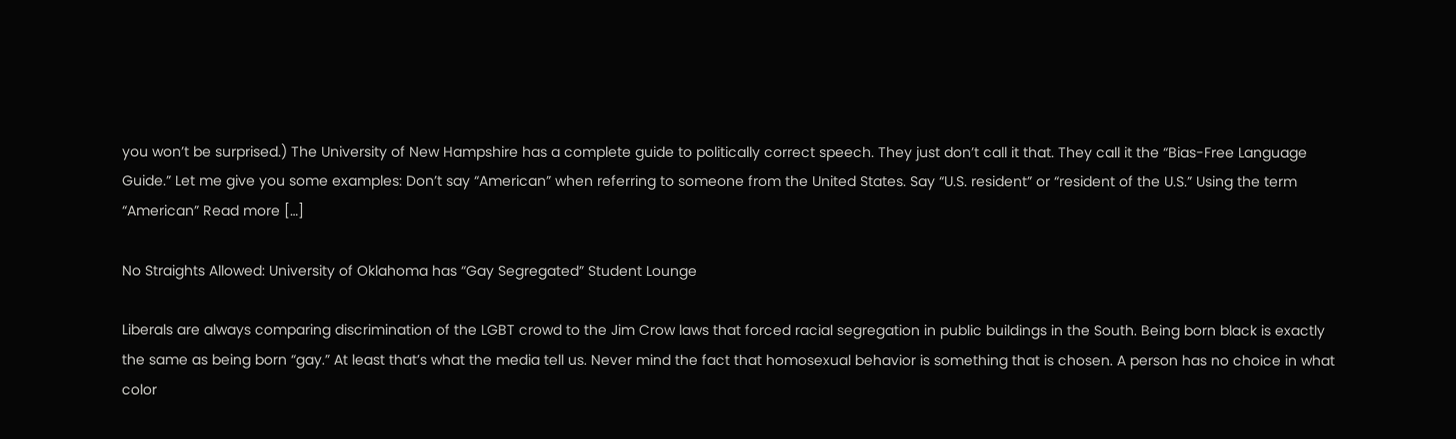you won’t be surprised.) The University of New Hampshire has a complete guide to politically correct speech. They just don’t call it that. They call it the “Bias-Free Language Guide.” Let me give you some examples: Don’t say “American” when referring to someone from the United States. Say “U.S. resident” or “resident of the U.S.” Using the term “American” Read more […]

No Straights Allowed: University of Oklahoma has “Gay Segregated” Student Lounge

Liberals are always comparing discrimination of the LGBT crowd to the Jim Crow laws that forced racial segregation in public buildings in the South. Being born black is exactly the same as being born “gay.” At least that’s what the media tell us. Never mind the fact that homosexual behavior is something that is chosen. A person has no choice in what color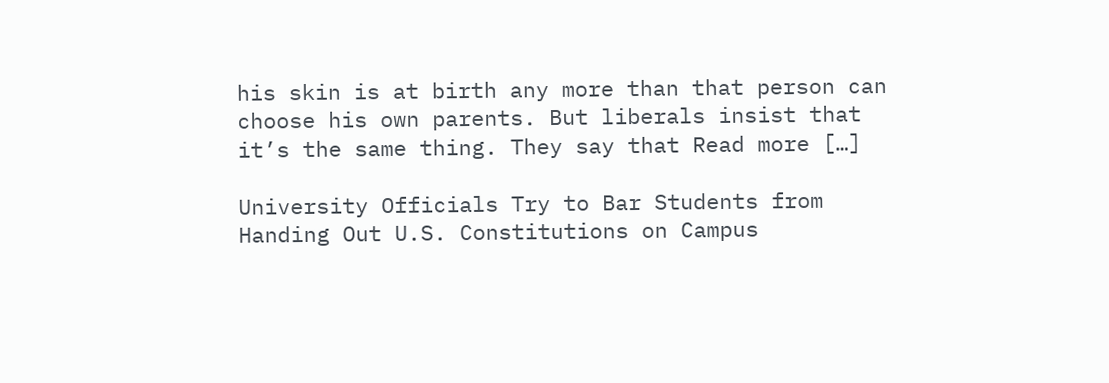his skin is at birth any more than that person can choose his own parents. But liberals insist that it’s the same thing. They say that Read more […]

University Officials Try to Bar Students from Handing Out U.S. Constitutions on Campus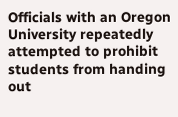Officials with an Oregon University repeatedly attempted to prohibit students from handing out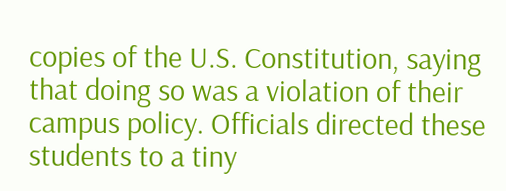copies of the U.S. Constitution, saying that doing so was a violation of their campus policy. Officials directed these students to a tiny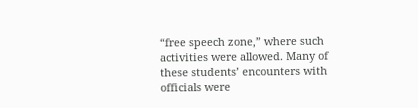“free speech zone,” where such activities were allowed. Many of these students’ encounters with officials were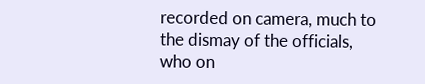recorded on camera, much to the dismay of the officials, who on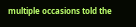multiple occasions told the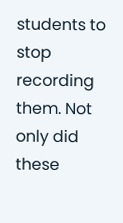students to stop recording them. Not only did these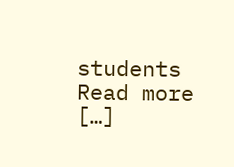students Read more […]